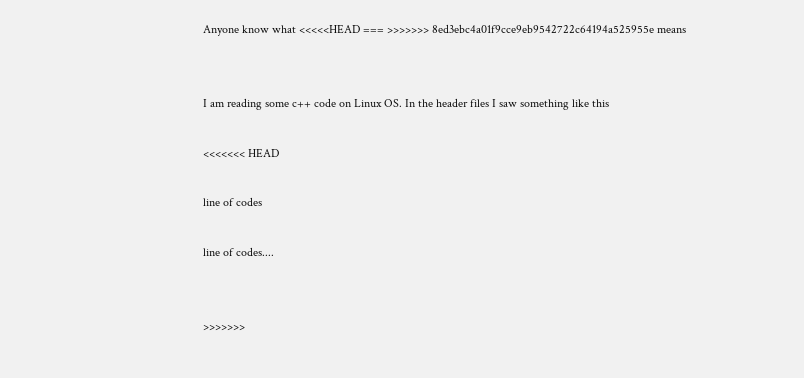Anyone know what <<<<<HEAD === >>>>>>> 8ed3ebc4a01f9cce9eb9542722c64194a525955e means


I am reading some c++ code on Linux OS. In the header files I saw something like this

<<<<<<< HEAD

line of codes

line of codes....


>>>>>>>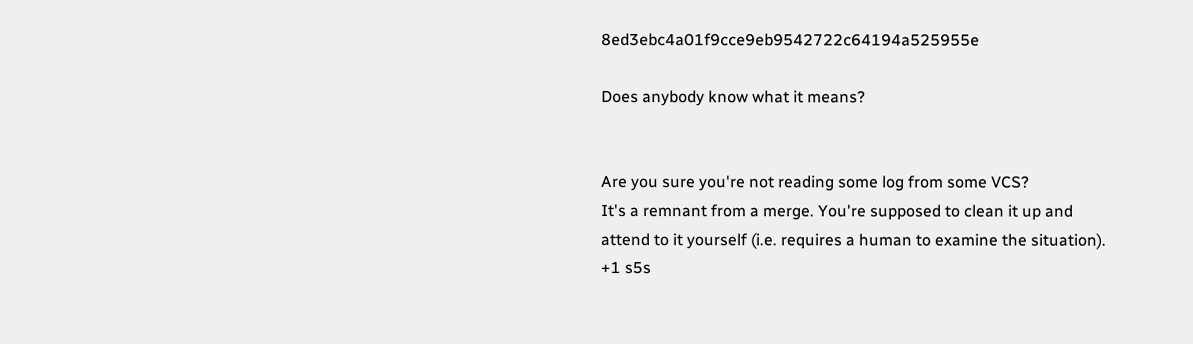8ed3ebc4a01f9cce9eb9542722c64194a525955e

Does anybody know what it means?


Are you sure you're not reading some log from some VCS?
It's a remnant from a merge. You're supposed to clean it up and attend to it yourself (i.e. requires a human to examine the situation).
+1 s5s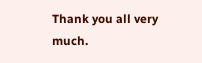Thank you all very much.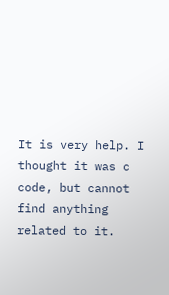It is very help. I thought it was c code, but cannot find anything related to it.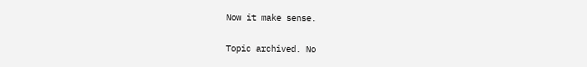Now it make sense.

Topic archived. No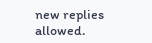new replies allowed.